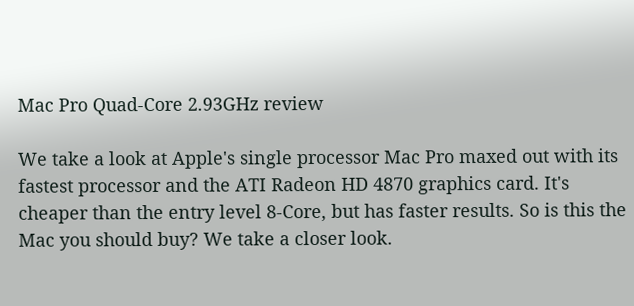Mac Pro Quad-Core 2.93GHz review

We take a look at Apple's single processor Mac Pro maxed out with its fastest processor and the ATI Radeon HD 4870 graphics card. It's cheaper than the entry level 8-Core, but has faster results. So is this the Mac you should buy? We take a closer look.